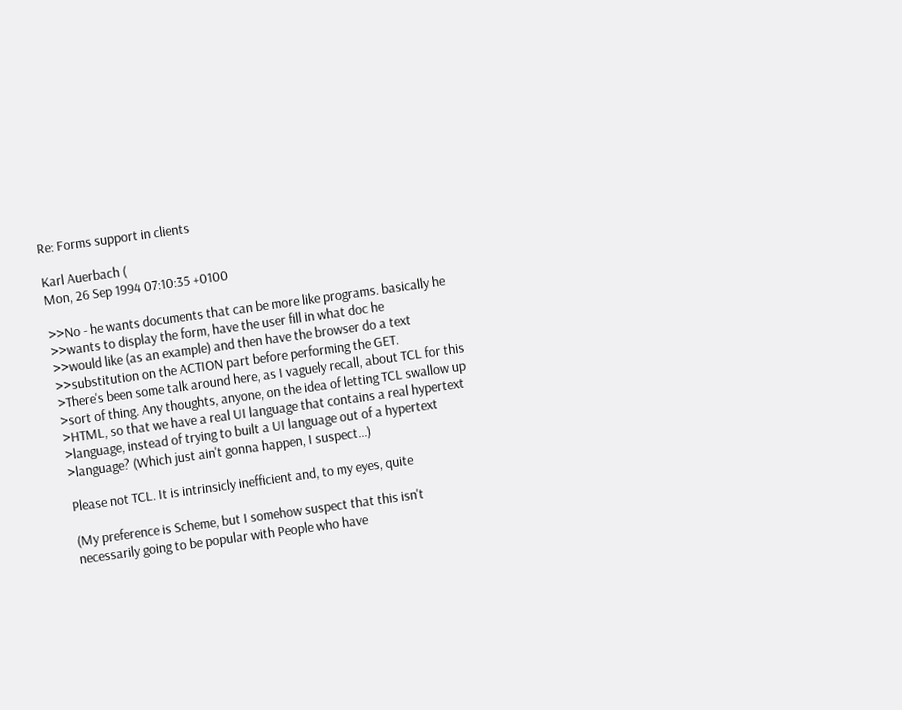Re: Forms support in clients

Karl Auerbach (
Mon, 26 Sep 1994 07:10:35 +0100

>>No - he wants documents that can be more like programs. basically he
>>wants to display the form, have the user fill in what doc he
>>would like (as an example) and then have the browser do a text
>>substitution on the ACTION part before performing the GET.
>There's been some talk around here, as I vaguely recall, about TCL for this
>sort of thing. Any thoughts, anyone, on the idea of letting TCL swallow up
>HTML, so that we have a real UI language that contains a real hypertext
>language, instead of trying to built a UI language out of a hypertext
>language? (Which just ain't gonna happen, I suspect...)

Please not TCL. It is intrinsicly inefficient and, to my eyes, quite

(My preference is Scheme, but I somehow suspect that this isn't
necessarily going to be popular with People who have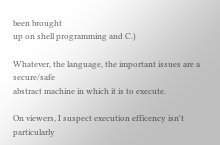been brought
up on shell programming and C.)

Whatever, the language, the important issues are a secure/safe
abstract machine in which it is to execute.

On viewers, I suspect execution efficency isn't particularly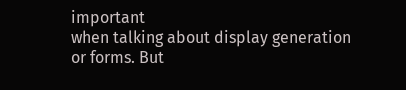important
when talking about display generation or forms. But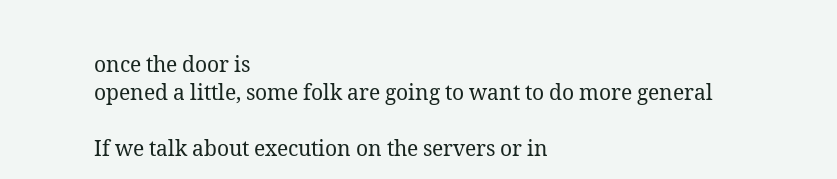once the door is
opened a little, some folk are going to want to do more general

If we talk about execution on the servers or in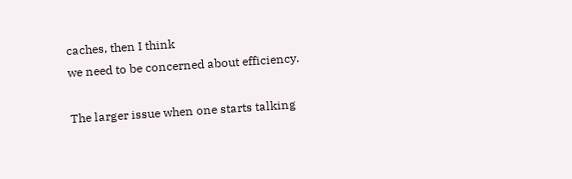caches, then I think
we need to be concerned about efficiency.

The larger issue when one starts talking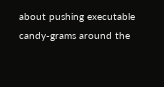about pushing executable
candy-grams around the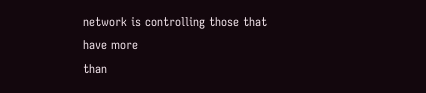network is controlling those that have more
than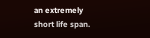an extremely short life span.